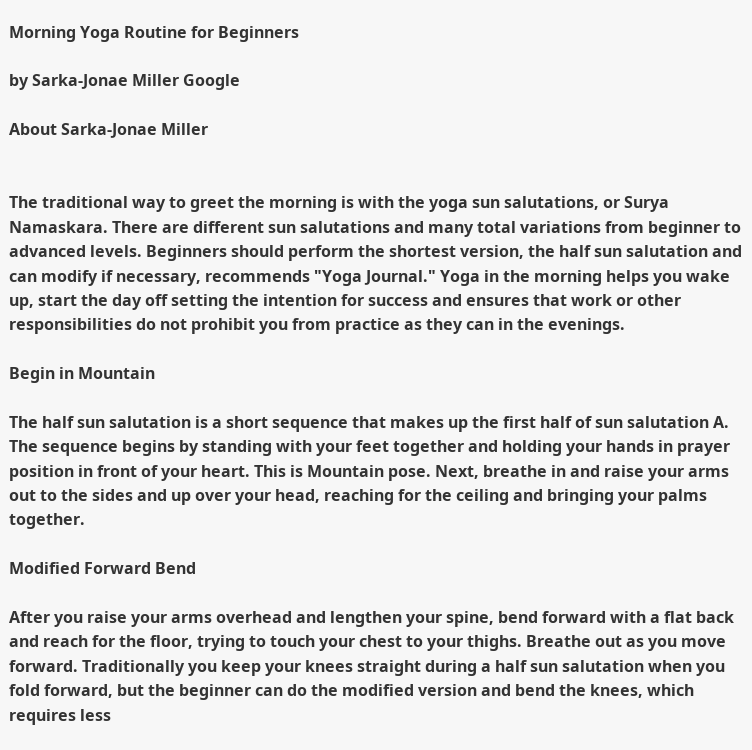Morning Yoga Routine for Beginners

by Sarka-Jonae Miller Google

About Sarka-Jonae Miller


The traditional way to greet the morning is with the yoga sun salutations, or Surya Namaskara. There are different sun salutations and many total variations from beginner to advanced levels. Beginners should perform the shortest version, the half sun salutation and can modify if necessary, recommends "Yoga Journal." Yoga in the morning helps you wake up, start the day off setting the intention for success and ensures that work or other responsibilities do not prohibit you from practice as they can in the evenings.

Begin in Mountain

The half sun salutation is a short sequence that makes up the first half of sun salutation A. The sequence begins by standing with your feet together and holding your hands in prayer position in front of your heart. This is Mountain pose. Next, breathe in and raise your arms out to the sides and up over your head, reaching for the ceiling and bringing your palms together.

Modified Forward Bend

After you raise your arms overhead and lengthen your spine, bend forward with a flat back and reach for the floor, trying to touch your chest to your thighs. Breathe out as you move forward. Traditionally you keep your knees straight during a half sun salutation when you fold forward, but the beginner can do the modified version and bend the knees, which requires less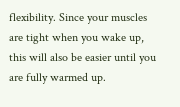flexibility. Since your muscles are tight when you wake up, this will also be easier until you are fully warmed up.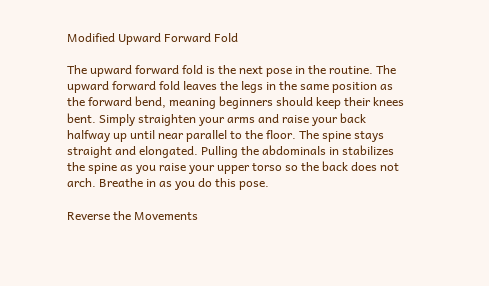Modified Upward Forward Fold

The upward forward fold is the next pose in the routine. The upward forward fold leaves the legs in the same position as the forward bend, meaning beginners should keep their knees bent. Simply straighten your arms and raise your back halfway up until near parallel to the floor. The spine stays straight and elongated. Pulling the abdominals in stabilizes the spine as you raise your upper torso so the back does not arch. Breathe in as you do this pose.

Reverse the Movements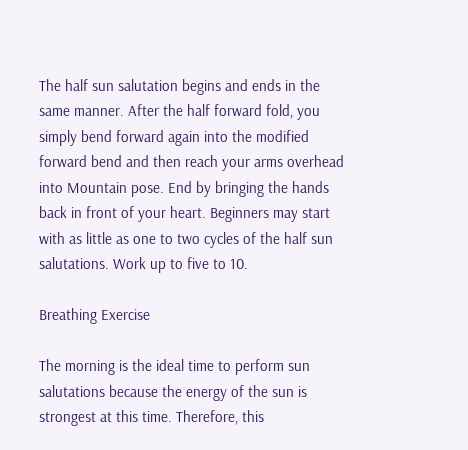The half sun salutation begins and ends in the same manner. After the half forward fold, you simply bend forward again into the modified forward bend and then reach your arms overhead into Mountain pose. End by bringing the hands back in front of your heart. Beginners may start with as little as one to two cycles of the half sun salutations. Work up to five to 10.

Breathing Exercise

The morning is the ideal time to perform sun salutations because the energy of the sun is strongest at this time. Therefore, this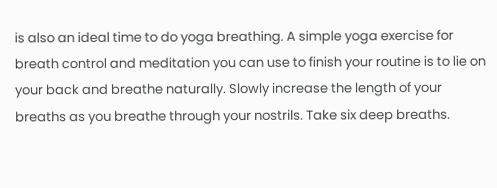is also an ideal time to do yoga breathing. A simple yoga exercise for breath control and meditation you can use to finish your routine is to lie on your back and breathe naturally. Slowly increase the length of your breaths as you breathe through your nostrils. Take six deep breaths.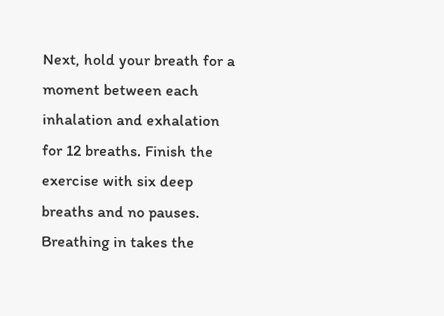Next, hold your breath for a moment between each inhalation and exhalation for 12 breaths. Finish the exercise with six deep breaths and no pauses. Breathing in takes the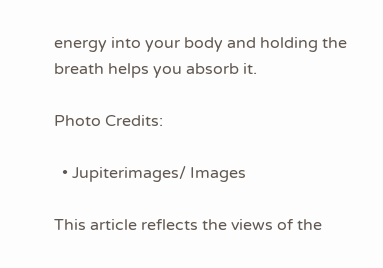energy into your body and holding the breath helps you absorb it.

Photo Credits:

  • Jupiterimages/ Images

This article reflects the views of the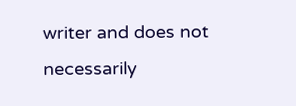writer and does not necessarily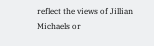reflect the views of Jillian Michaels or